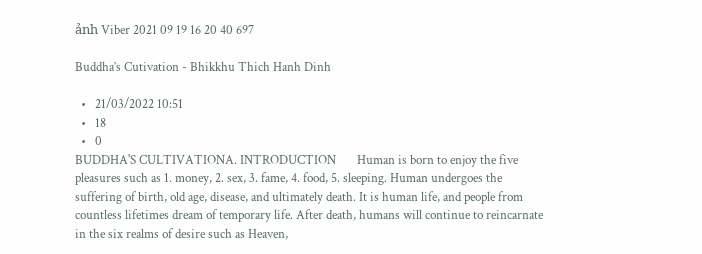ảnh Viber 2021 09 19 16 20 40 697

Buddha`s Cutivation - Bhikkhu Thich Hanh Dinh

  •   21/03/2022 10:51
  •   18
  •   0
BUDDHA'S CULTIVATIONA. INTRODUCTION       Human is born to enjoy the five pleasures such as 1. money, 2. sex, 3. fame, 4. food, 5. sleeping. Human undergoes the suffering of birth, old age, disease, and ultimately death. It is human life, and people from countless lifetimes dream of temporary life. After death, humans will continue to reincarnate in the six realms of desire such as Heaven,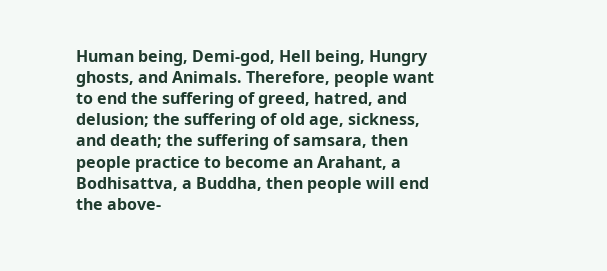Human being, Demi-god, Hell being, Hungry ghosts, and Animals. Therefore, people want to end the suffering of greed, hatred, and delusion; the suffering of old age, sickness, and death; the suffering of samsara, then people practice to become an Arahant, a Bodhisattva, a Buddha, then people will end the above-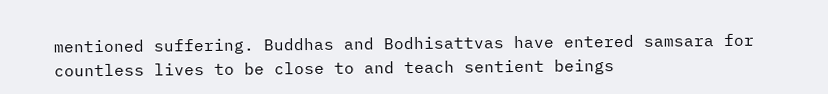mentioned suffering. Buddhas and Bodhisattvas have entered samsara for countless lives to be close to and teach sentient beings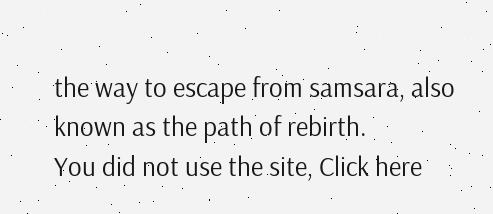the way to escape from samsara, also known as the path of rebirth.
You did not use the site, Click here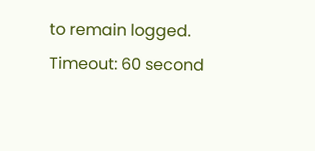to remain logged. Timeout: 60 second